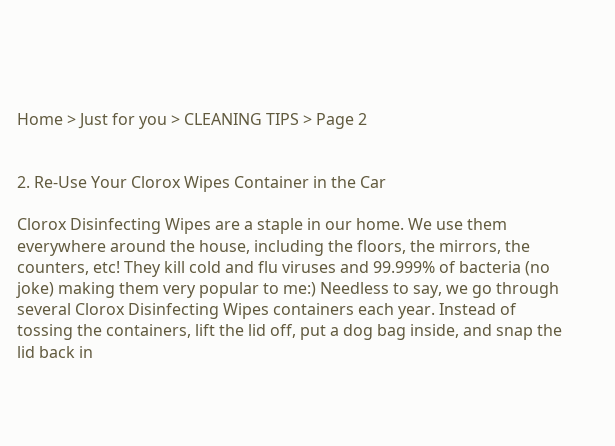Home > Just for you > CLEANING TIPS > Page 2


2. Re-Use Your Clorox Wipes Container in the Car

Clorox Disinfecting Wipes are a staple in our home. We use them everywhere around the house, including the floors, the mirrors, the counters, etc! They kill cold and flu viruses and 99.999% of bacteria (no joke) making them very popular to me:) Needless to say, we go through several Clorox Disinfecting Wipes containers each year. Instead of tossing the containers, lift the lid off, put a dog bag inside, and snap the lid back in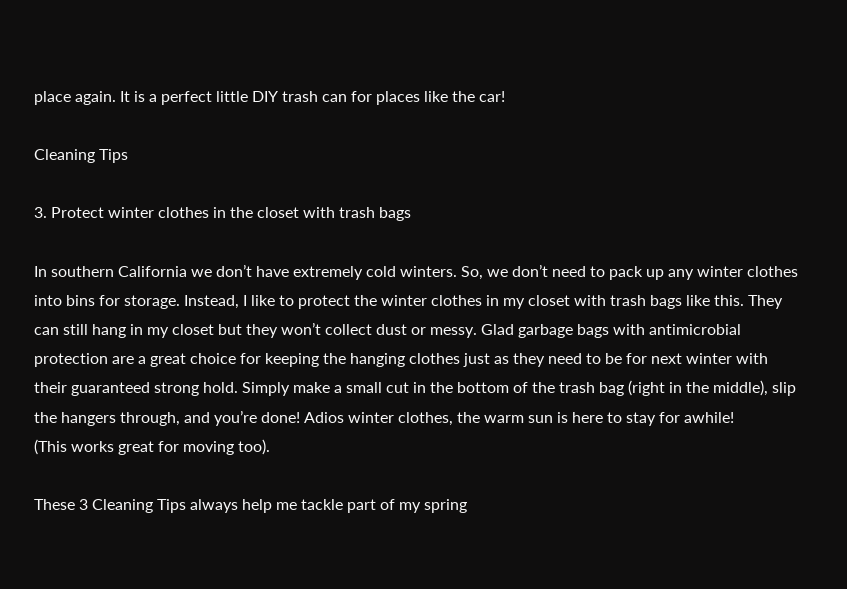place again. It is a perfect little DIY trash can for places like the car!

Cleaning Tips

3. Protect winter clothes in the closet with trash bags

In southern California we don’t have extremely cold winters. So, we don’t need to pack up any winter clothes into bins for storage. Instead, I like to protect the winter clothes in my closet with trash bags like this. They can still hang in my closet but they won’t collect dust or messy. Glad garbage bags with antimicrobial protection are a great choice for keeping the hanging clothes just as they need to be for next winter with their guaranteed strong hold. Simply make a small cut in the bottom of the trash bag (right in the middle), slip the hangers through, and you’re done! Adios winter clothes, the warm sun is here to stay for awhile!
(This works great for moving too).

These 3 Cleaning Tips always help me tackle part of my spring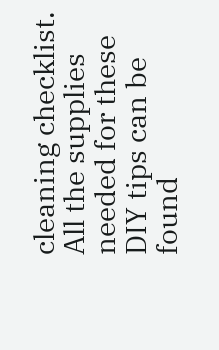cleaning checklist. All the supplies needed for these DIY tips can be found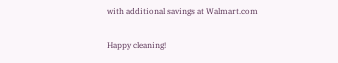with additional savings at Walmart.com

Happy cleaning!